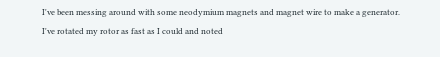I've been messing around with some neodymium magnets and magnet wire to make a generator. I've rotated my rotor as fast as I could and noted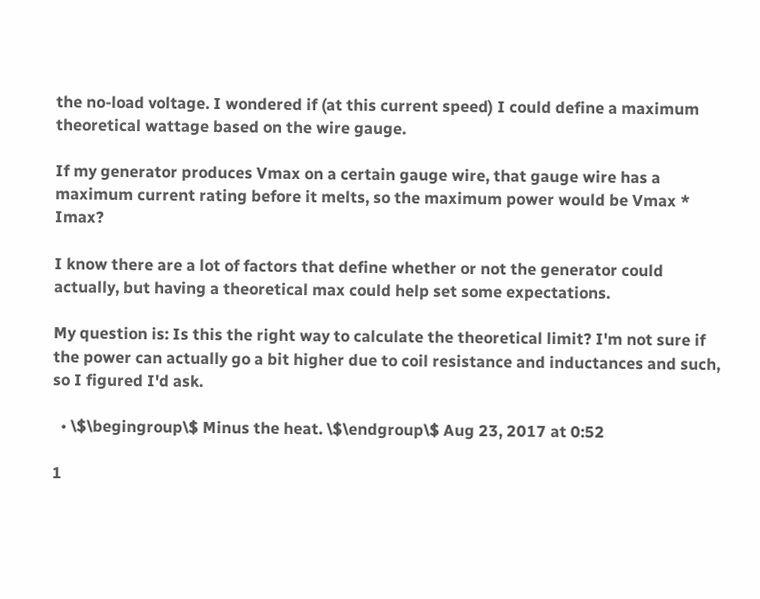the no-load voltage. I wondered if (at this current speed) I could define a maximum theoretical wattage based on the wire gauge.

If my generator produces Vmax on a certain gauge wire, that gauge wire has a maximum current rating before it melts, so the maximum power would be Vmax * Imax?

I know there are a lot of factors that define whether or not the generator could actually, but having a theoretical max could help set some expectations.

My question is: Is this the right way to calculate the theoretical limit? I'm not sure if the power can actually go a bit higher due to coil resistance and inductances and such, so I figured I'd ask.

  • \$\begingroup\$ Minus the heat. \$\endgroup\$ Aug 23, 2017 at 0:52

1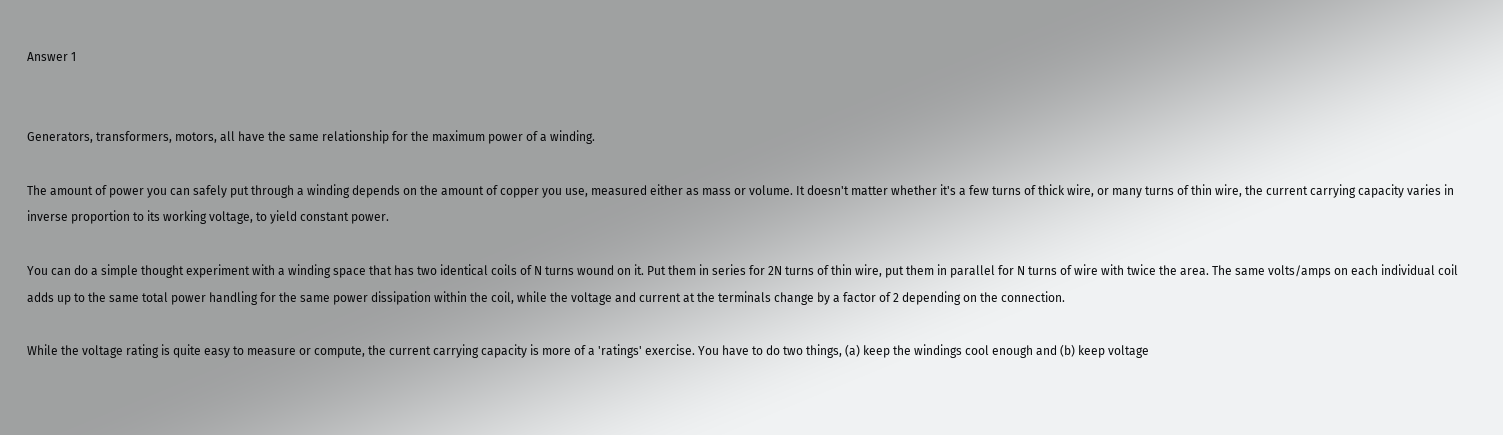Answer 1


Generators, transformers, motors, all have the same relationship for the maximum power of a winding.

The amount of power you can safely put through a winding depends on the amount of copper you use, measured either as mass or volume. It doesn't matter whether it's a few turns of thick wire, or many turns of thin wire, the current carrying capacity varies in inverse proportion to its working voltage, to yield constant power.

You can do a simple thought experiment with a winding space that has two identical coils of N turns wound on it. Put them in series for 2N turns of thin wire, put them in parallel for N turns of wire with twice the area. The same volts/amps on each individual coil adds up to the same total power handling for the same power dissipation within the coil, while the voltage and current at the terminals change by a factor of 2 depending on the connection.

While the voltage rating is quite easy to measure or compute, the current carrying capacity is more of a 'ratings' exercise. You have to do two things, (a) keep the windings cool enough and (b) keep voltage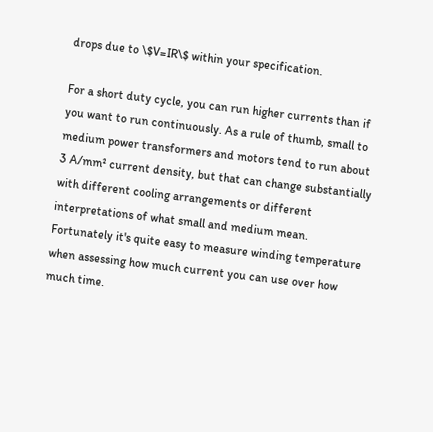drops due to \$V=IR\$ within your specification.

For a short duty cycle, you can run higher currents than if you want to run continuously. As a rule of thumb, small to medium power transformers and motors tend to run about 3 A/mm² current density, but that can change substantially with different cooling arrangements or different interpretations of what small and medium mean. Fortunately it's quite easy to measure winding temperature when assessing how much current you can use over how much time.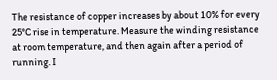The resistance of copper increases by about 10% for every 25°C rise in temperature. Measure the winding resistance at room temperature, and then again after a period of running. I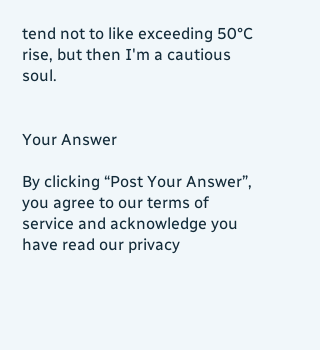tend not to like exceeding 50°C rise, but then I'm a cautious soul.


Your Answer

By clicking “Post Your Answer”, you agree to our terms of service and acknowledge you have read our privacy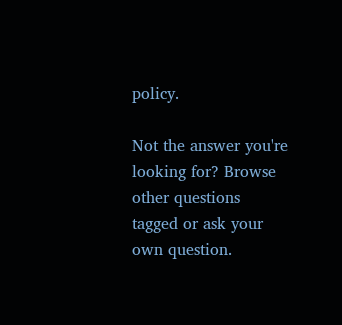policy.

Not the answer you're looking for? Browse other questions tagged or ask your own question.